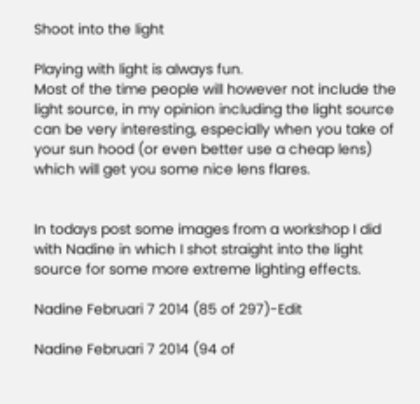Shoot into the light

Playing with light is always fun.
Most of the time people will however not include the light source, in my opinion including the light source can be very interesting, especially when you take of your sun hood (or even better use a cheap lens) which will get you some nice lens flares.


In todays post some images from a workshop I did with Nadine in which I shot straight into the light source for some more extreme lighting effects.

Nadine Februari 7 2014 (85 of 297)-Edit

Nadine Februari 7 2014 (94 of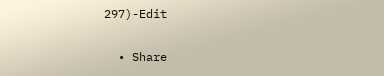297)-Edit

  • Share